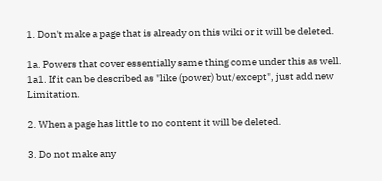1. Don't make a page that is already on this wiki or it will be deleted.

1a. Powers that cover essentially same thing come under this as well.
1a1. If it can be described as "like (power) but/except", just add new Limitation.

2. When a page has little to no content it will be deleted.

3. Do not make any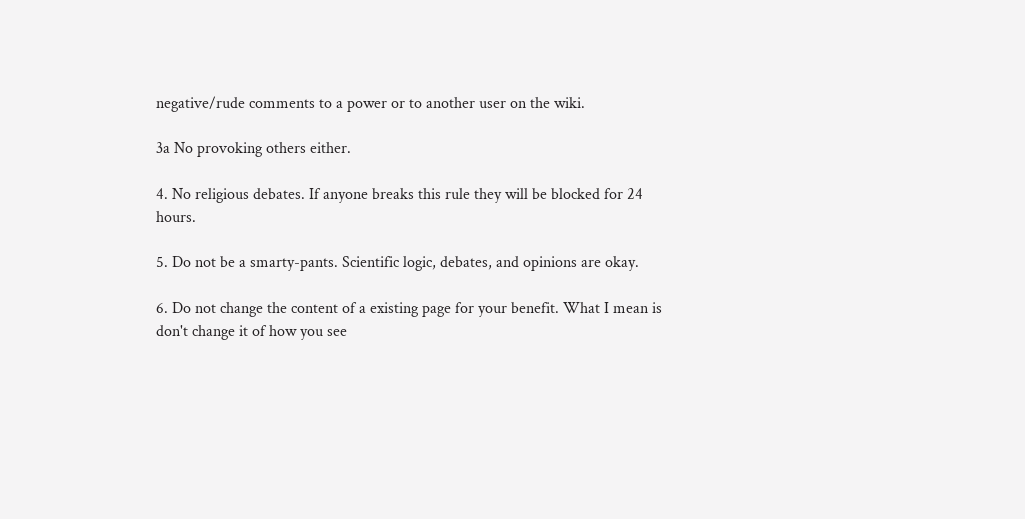negative/rude comments to a power or to another user on the wiki.

3a No provoking others either.

4. No religious debates. If anyone breaks this rule they will be blocked for 24 hours.

5. Do not be a smarty-pants. Scientific logic, debates, and opinions are okay.

6. Do not change the content of a existing page for your benefit. What I mean is don't change it of how you see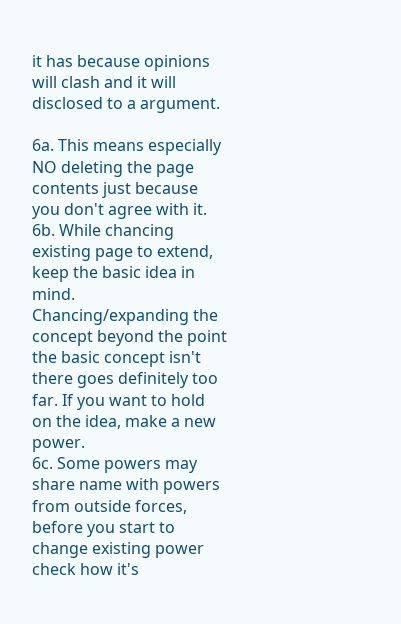it has because opinions will clash and it will disclosed to a argument.

6a. This means especially NO deleting the page contents just because you don't agree with it.
6b. While chancing existing page to extend, keep the basic idea in mind. Chancing/expanding the concept beyond the point the basic concept isn't there goes definitely too far. If you want to hold on the idea, make a new power.
6c. Some powers may share name with powers from outside forces, before you start to change existing power check how it's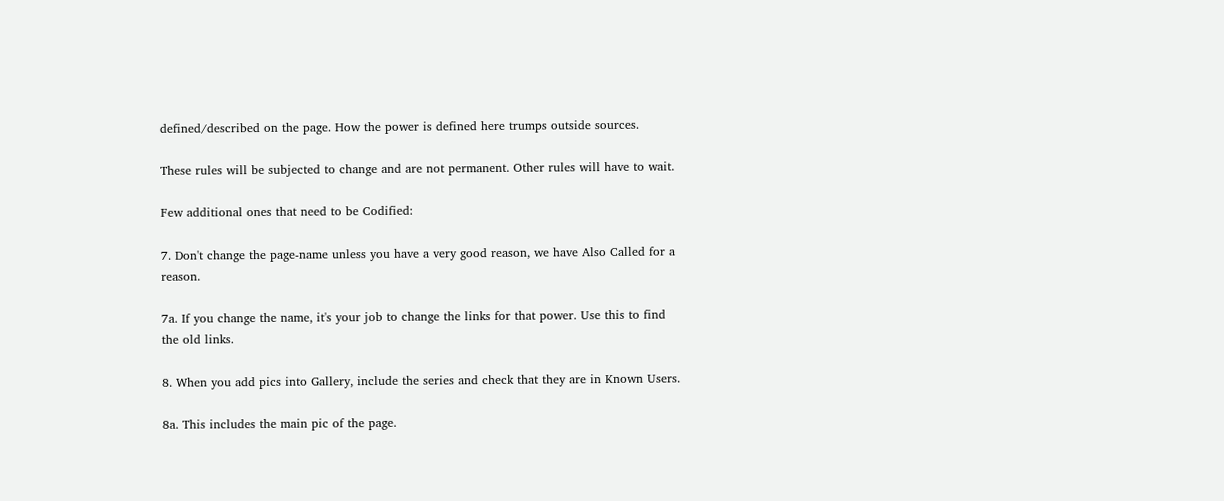defined/described on the page. How the power is defined here trumps outside sources.

These rules will be subjected to change and are not permanent. Other rules will have to wait.

Few additional ones that need to be Codified:

7. Don't change the page-name unless you have a very good reason, we have Also Called for a reason.

7a. If you change the name, it's your job to change the links for that power. Use this to find the old links.

8. When you add pics into Gallery, include the series and check that they are in Known Users.

8a. This includes the main pic of the page.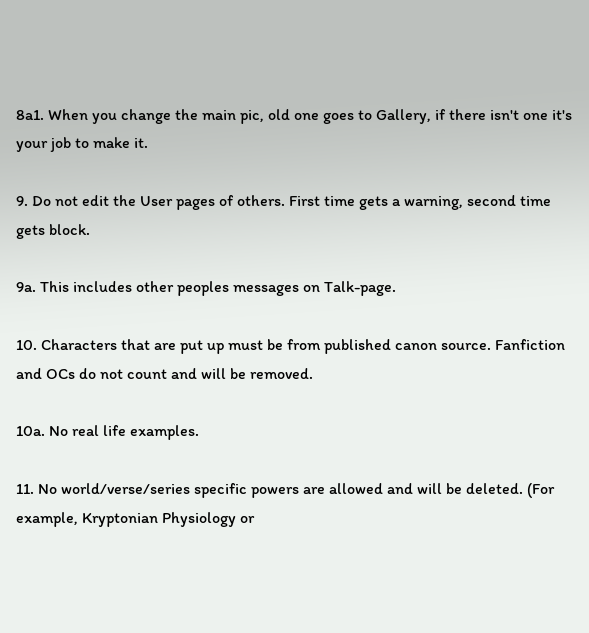8a1. When you change the main pic, old one goes to Gallery, if there isn't one it's your job to make it.

9. Do not edit the User pages of others. First time gets a warning, second time gets block.

9a. This includes other peoples messages on Talk-page.

10. Characters that are put up must be from published canon source. Fanfiction and OCs do not count and will be removed.

10a. No real life examples.

11. No world/verse/series specific powers are allowed and will be deleted. (For example, Kryptonian Physiology or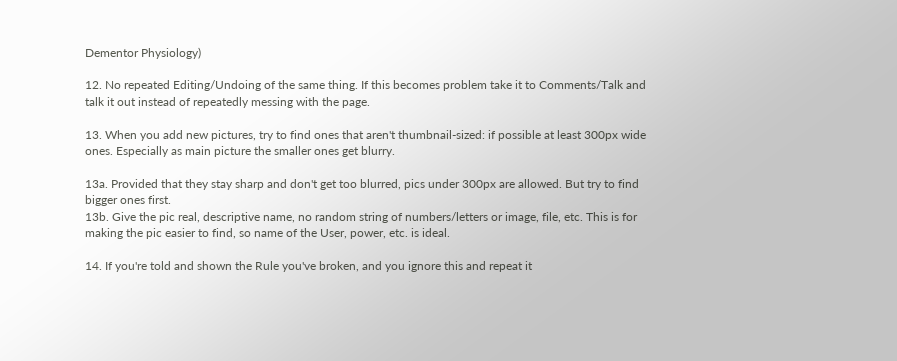Dementor Physiology)

12. No repeated Editing/Undoing of the same thing. If this becomes problem take it to Comments/Talk and talk it out instead of repeatedly messing with the page.

13. When you add new pictures, try to find ones that aren't thumbnail-sized: if possible at least 300px wide ones. Especially as main picture the smaller ones get blurry.

13a. Provided that they stay sharp and don't get too blurred, pics under 300px are allowed. But try to find bigger ones first.
13b. Give the pic real, descriptive name, no random string of numbers/letters or image, file, etc. This is for making the pic easier to find, so name of the User, power, etc. is ideal.

14. If you're told and shown the Rule you've broken, and you ignore this and repeat it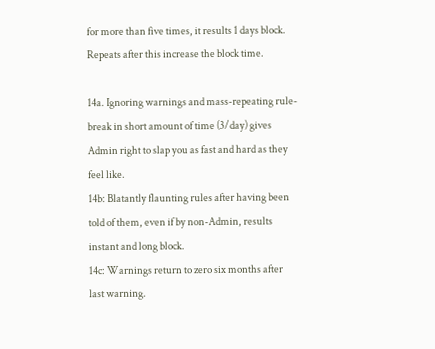for more than five times, it results 1 days block. Repeats after this increase the block time.

14a. Ignoring warnings and mass-repeating rule-break in short amount of time (3/day) gives Admin right to slap you as fast and hard as they feel like.
14b: Blatantly flaunting rules after having been told of them, even if by non-Admin, results instant and long block.
14c: Warnings return to zero six months after last warning.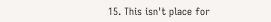15. This isn't place for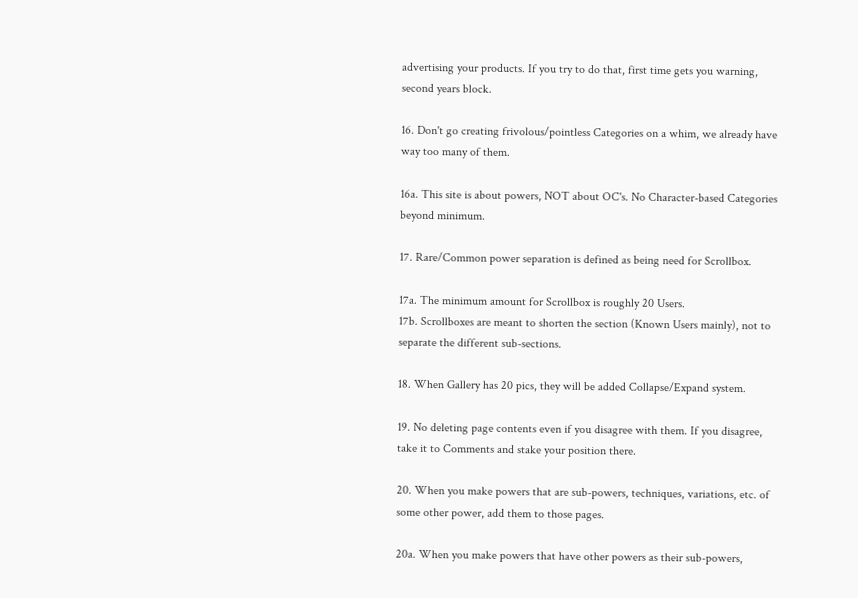advertising your products. If you try to do that, first time gets you warning, second years block.

16. Don't go creating frivolous/pointless Categories on a whim, we already have way too many of them.

16a. This site is about powers, NOT about OC's. No Character-based Categories beyond minimum.

17. Rare/Common power separation is defined as being need for Scrollbox.

17a. The minimum amount for Scrollbox is roughly 20 Users.
17b. Scrollboxes are meant to shorten the section (Known Users mainly), not to separate the different sub-sections.

18. When Gallery has 20 pics, they will be added Collapse/Expand system.

19. No deleting page contents even if you disagree with them. If you disagree, take it to Comments and stake your position there.

20. When you make powers that are sub-powers, techniques, variations, etc. of some other power, add them to those pages.

20a. When you make powers that have other powers as their sub-powers,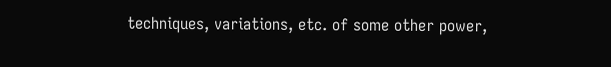techniques, variations, etc. of some other power,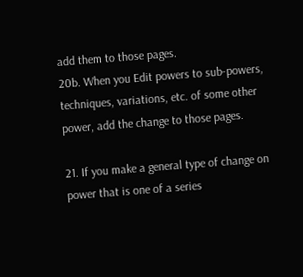add them to those pages.
20b. When you Edit powers to sub-powers, techniques, variations, etc. of some other power, add the change to those pages.

21. If you make a general type of change on power that is one of a series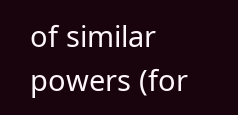of similar powers (for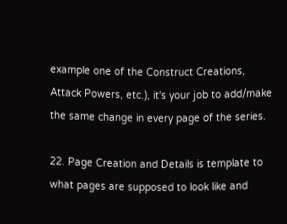example one of the Construct Creations, Attack Powers, etc.), it's your job to add/make the same change in every page of the series.

22. Page Creation and Details is template to what pages are supposed to look like and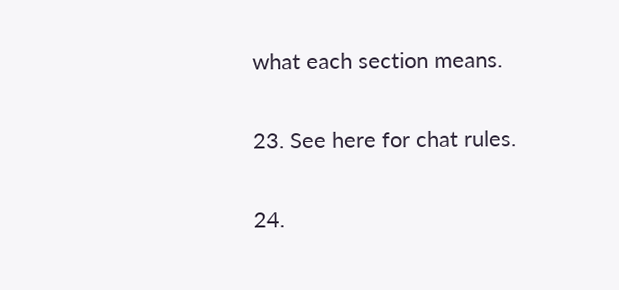what each section means.

23. See here for chat rules.

24.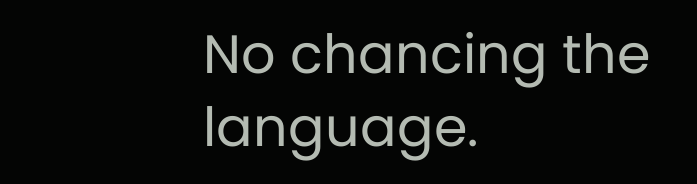No chancing the language.